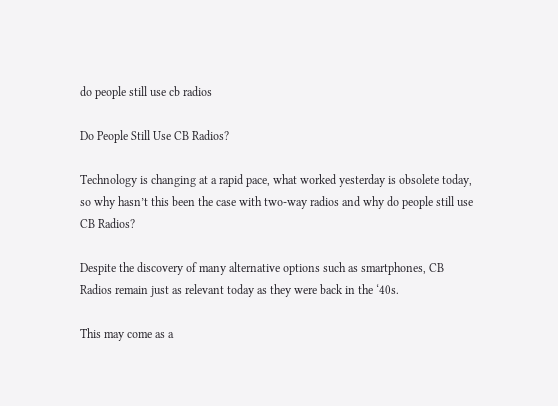do people still use cb radios

Do People Still Use CB Radios?

Technology is changing at a rapid pace, what worked yesterday is obsolete today, so why hasn’t this been the case with two-way radios and why do people still use CB Radios?

Despite the discovery of many alternative options such as smartphones, CB Radios remain just as relevant today as they were back in the ‘40s.

This may come as a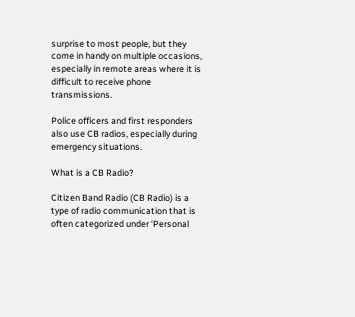surprise to most people, but they come in handy on multiple occasions, especially in remote areas where it is difficult to receive phone transmissions.

Police officers and first responders also use CB radios, especially during emergency situations.

What is a CB Radio?

Citizen Band Radio (CB Radio) is a type of radio communication that is often categorized under ‘Personal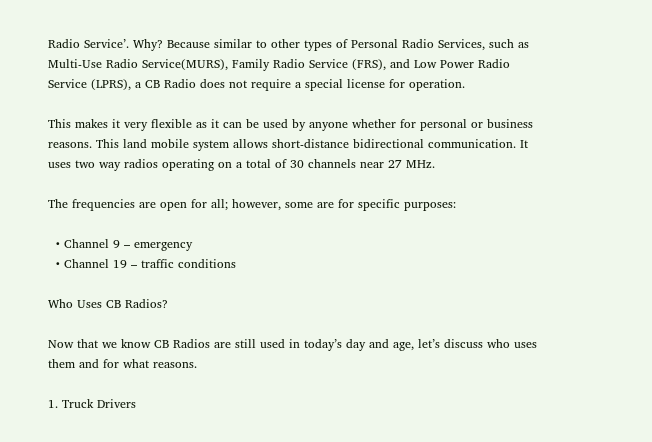Radio Service’. Why? Because similar to other types of Personal Radio Services, such as Multi-Use Radio Service(MURS), Family Radio Service (FRS), and Low Power Radio Service (LPRS), a CB Radio does not require a special license for operation.

This makes it very flexible as it can be used by anyone whether for personal or business reasons. This land mobile system allows short-distance bidirectional communication. It uses two way radios operating on a total of 30 channels near 27 MHz.

The frequencies are open for all; however, some are for specific purposes:

  • Channel 9 – emergency
  • Channel 19 – traffic conditions

Who Uses CB Radios?

Now that we know CB Radios are still used in today’s day and age, let’s discuss who uses them and for what reasons.

1. Truck Drivers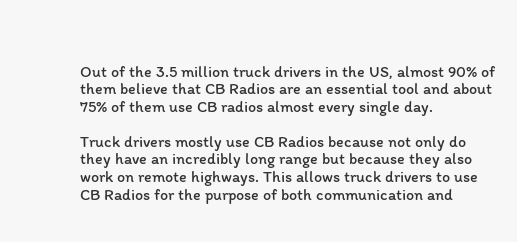Out of the 3.5 million truck drivers in the US, almost 90% of them believe that CB Radios are an essential tool and about 75% of them use CB radios almost every single day.

Truck drivers mostly use CB Radios because not only do they have an incredibly long range but because they also work on remote highways. This allows truck drivers to use CB Radios for the purpose of both communication and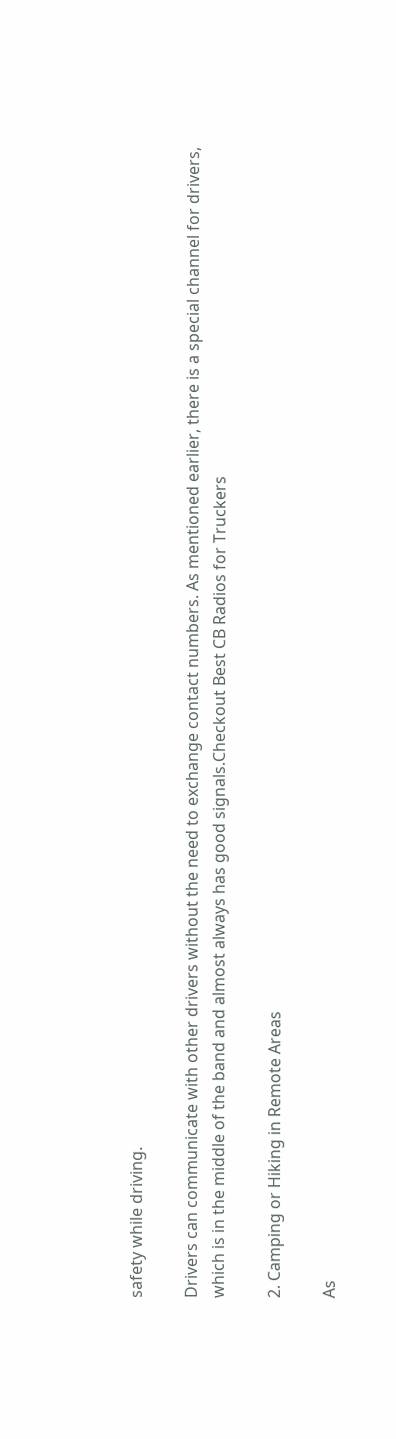safety while driving.

Drivers can communicate with other drivers without the need to exchange contact numbers. As mentioned earlier, there is a special channel for drivers, which is in the middle of the band and almost always has good signals.Checkout Best CB Radios for Truckers

2. Camping or Hiking in Remote Areas

As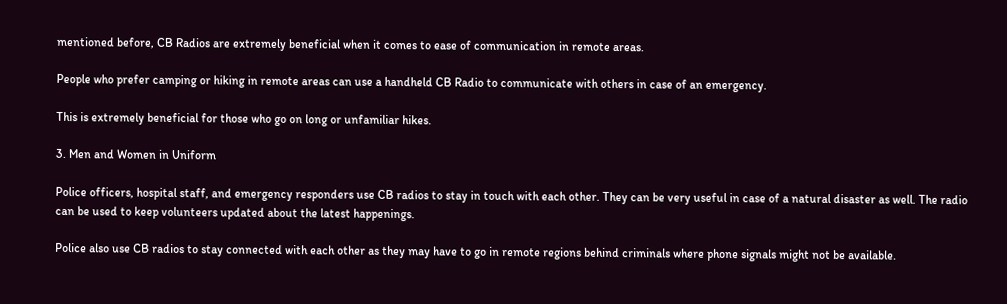mentioned before, CB Radios are extremely beneficial when it comes to ease of communication in remote areas.

People who prefer camping or hiking in remote areas can use a handheld CB Radio to communicate with others in case of an emergency.

This is extremely beneficial for those who go on long or unfamiliar hikes.

3. Men and Women in Uniform

Police officers, hospital staff, and emergency responders use CB radios to stay in touch with each other. They can be very useful in case of a natural disaster as well. The radio can be used to keep volunteers updated about the latest happenings.

Police also use CB radios to stay connected with each other as they may have to go in remote regions behind criminals where phone signals might not be available.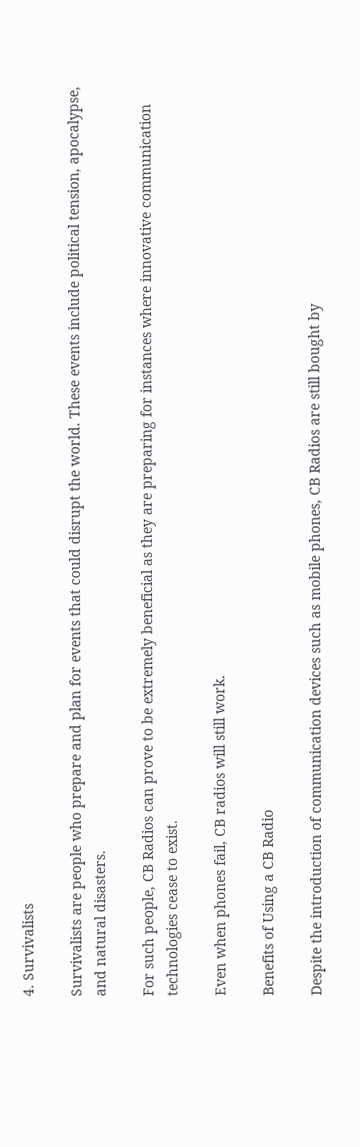4. Survivalists

Survivalists are people who prepare and plan for events that could disrupt the world. These events include political tension, apocalypse, and natural disasters.

For such people, CB Radios can prove to be extremely beneficial as they are preparing for instances where innovative communication technologies cease to exist.

Even when phones fail, CB radios will still work.

Benefits of Using a CB Radio

Despite the introduction of communication devices such as mobile phones, CB Radios are still bought by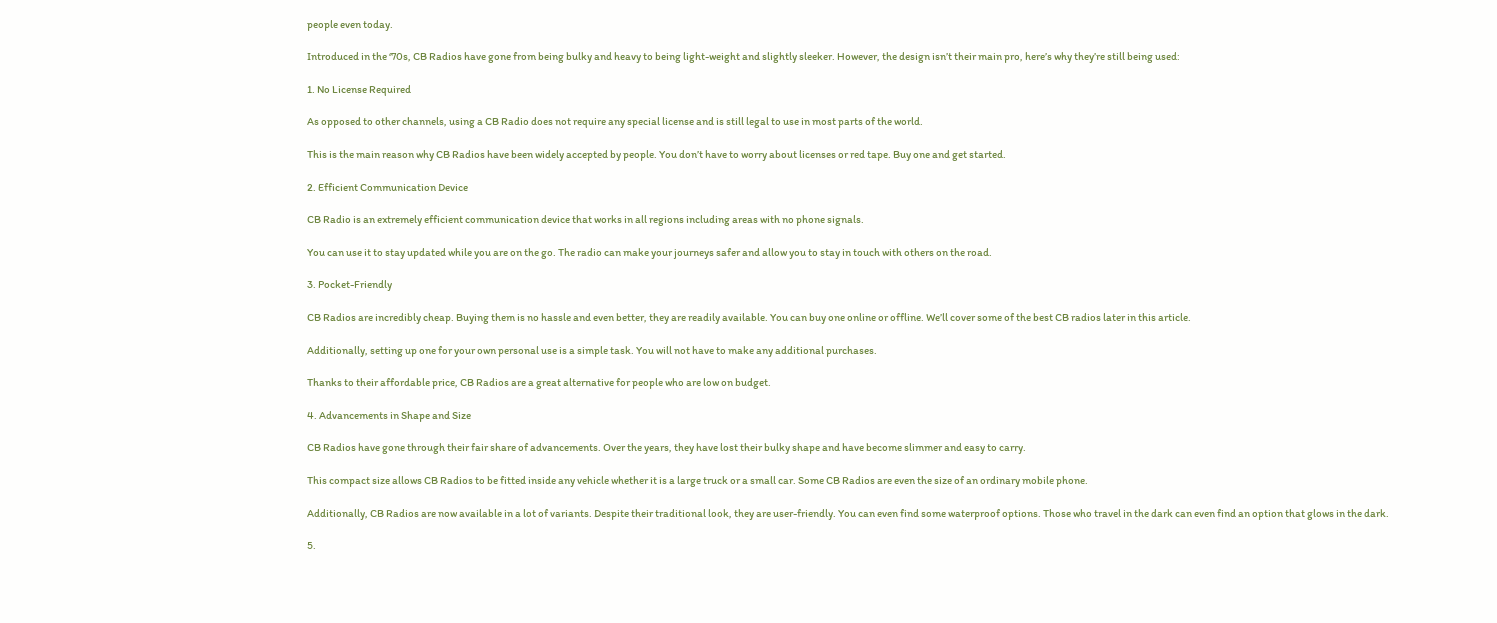people even today.

Introduced in the ‘70s, CB Radios have gone from being bulky and heavy to being light-weight and slightly sleeker. However, the design isn’t their main pro, here’s why they’re still being used:

1. No License Required

As opposed to other channels, using a CB Radio does not require any special license and is still legal to use in most parts of the world.

This is the main reason why CB Radios have been widely accepted by people. You don’t have to worry about licenses or red tape. Buy one and get started.

2. Efficient Communication Device

CB Radio is an extremely efficient communication device that works in all regions including areas with no phone signals.

You can use it to stay updated while you are on the go. The radio can make your journeys safer and allow you to stay in touch with others on the road.

3. Pocket-Friendly

CB Radios are incredibly cheap. Buying them is no hassle and even better, they are readily available. You can buy one online or offline. We’ll cover some of the best CB radios later in this article.

Additionally, setting up one for your own personal use is a simple task. You will not have to make any additional purchases.

Thanks to their affordable price, CB Radios are a great alternative for people who are low on budget.

4. Advancements in Shape and Size

CB Radios have gone through their fair share of advancements. Over the years, they have lost their bulky shape and have become slimmer and easy to carry.

This compact size allows CB Radios to be fitted inside any vehicle whether it is a large truck or a small car. Some CB Radios are even the size of an ordinary mobile phone.

Additionally, CB Radios are now available in a lot of variants. Despite their traditional look, they are user-friendly. You can even find some waterproof options. Those who travel in the dark can even find an option that glows in the dark.

5.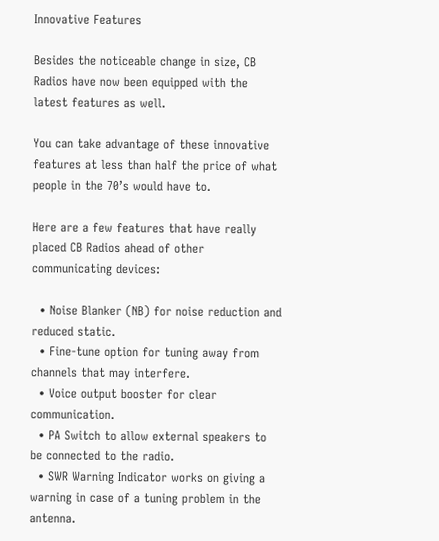Innovative Features

Besides the noticeable change in size, CB Radios have now been equipped with the latest features as well.

You can take advantage of these innovative features at less than half the price of what people in the 70’s would have to.

Here are a few features that have really placed CB Radios ahead of other communicating devices:

  • Noise Blanker (NB) for noise reduction and reduced static.
  • Fine-tune option for tuning away from channels that may interfere.
  • Voice output booster for clear communication.
  • PA Switch to allow external speakers to be connected to the radio.
  • SWR Warning Indicator works on giving a warning in case of a tuning problem in the antenna.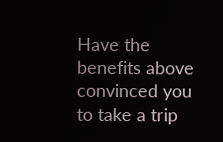Have the benefits above convinced you to take a trip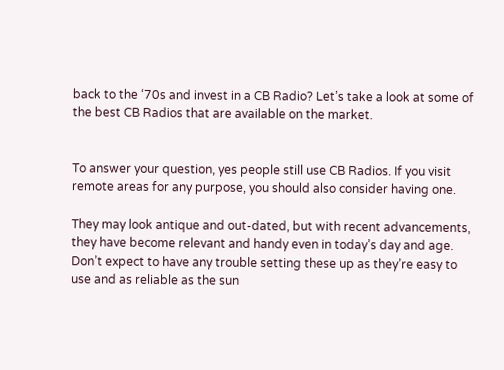back to the ‘70s and invest in a CB Radio? Let’s take a look at some of the best CB Radios that are available on the market.


To answer your question, yes people still use CB Radios. If you visit remote areas for any purpose, you should also consider having one.

They may look antique and out-dated, but with recent advancements, they have become relevant and handy even in today’s day and age. Don’t expect to have any trouble setting these up as they’re easy to use and as reliable as the sun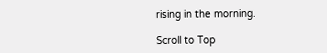rising in the morning.

Scroll to Top